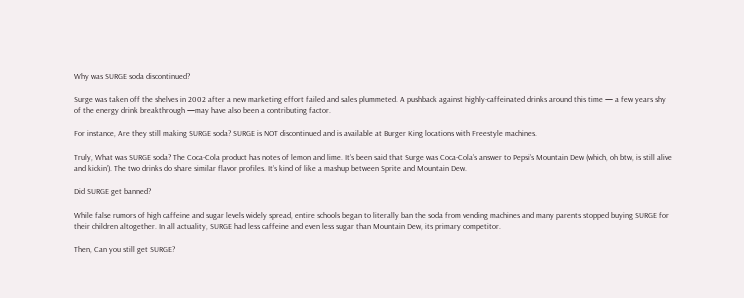Why was SURGE soda discontinued?

Surge was taken off the shelves in 2002 after a new marketing effort failed and sales plummeted. A pushback against highly-caffeinated drinks around this time — a few years shy of the energy drink breakthrough —may have also been a contributing factor.

For instance, Are they still making SURGE soda? SURGE is NOT discontinued and is available at Burger King locations with Freestyle machines.

Truly, What was SURGE soda? The Coca-Cola product has notes of lemon and lime. It’s been said that Surge was Coca-Cola’s answer to Pepsi’s Mountain Dew (which, oh btw, is still alive and kickin’). The two drinks do share similar flavor profiles. It’s kind of like a mashup between Sprite and Mountain Dew.

Did SURGE get banned?

While false rumors of high caffeine and sugar levels widely spread, entire schools began to literally ban the soda from vending machines and many parents stopped buying SURGE for their children altogether. In all actuality, SURGE had less caffeine and even less sugar than Mountain Dew, its primary competitor.

Then, Can you still get SURGE?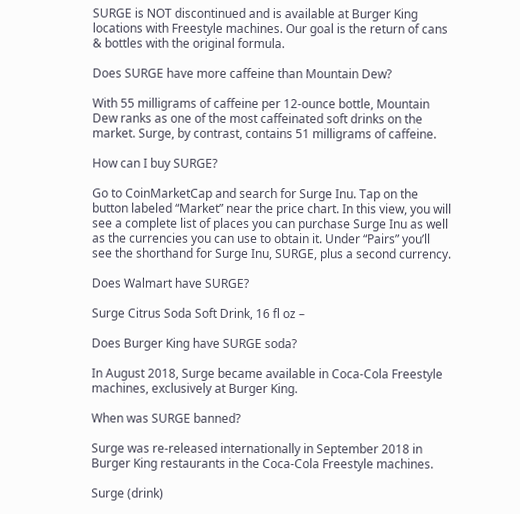SURGE is NOT discontinued and is available at Burger King locations with Freestyle machines. Our goal is the return of cans & bottles with the original formula.

Does SURGE have more caffeine than Mountain Dew?

With 55 milligrams of caffeine per 12-ounce bottle, Mountain Dew ranks as one of the most caffeinated soft drinks on the market. Surge, by contrast, contains 51 milligrams of caffeine.

How can I buy SURGE?

Go to CoinMarketCap and search for Surge Inu. Tap on the button labeled “Market” near the price chart. In this view, you will see a complete list of places you can purchase Surge Inu as well as the currencies you can use to obtain it. Under “Pairs” you’ll see the shorthand for Surge Inu, SURGE, plus a second currency.

Does Walmart have SURGE?

Surge Citrus Soda Soft Drink, 16 fl oz –

Does Burger King have SURGE soda?

In August 2018, Surge became available in Coca-Cola Freestyle machines, exclusively at Burger King.

When was SURGE banned?

Surge was re-released internationally in September 2018 in Burger King restaurants in the Coca-Cola Freestyle machines.

Surge (drink)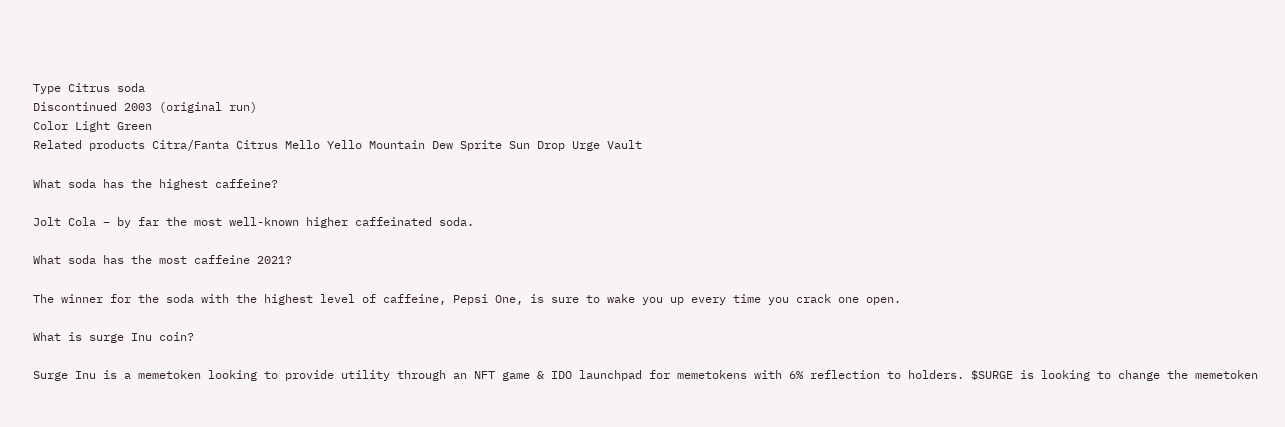Type Citrus soda
Discontinued 2003 (original run)
Color Light Green
Related products Citra/Fanta Citrus Mello Yello Mountain Dew Sprite Sun Drop Urge Vault

What soda has the highest caffeine?

Jolt Cola – by far the most well-known higher caffeinated soda.

What soda has the most caffeine 2021?

The winner for the soda with the highest level of caffeine, Pepsi One, is sure to wake you up every time you crack one open.

What is surge Inu coin?

Surge Inu is a memetoken looking to provide utility through an NFT game & IDO launchpad for memetokens with 6% reflection to holders. $SURGE is looking to change the memetoken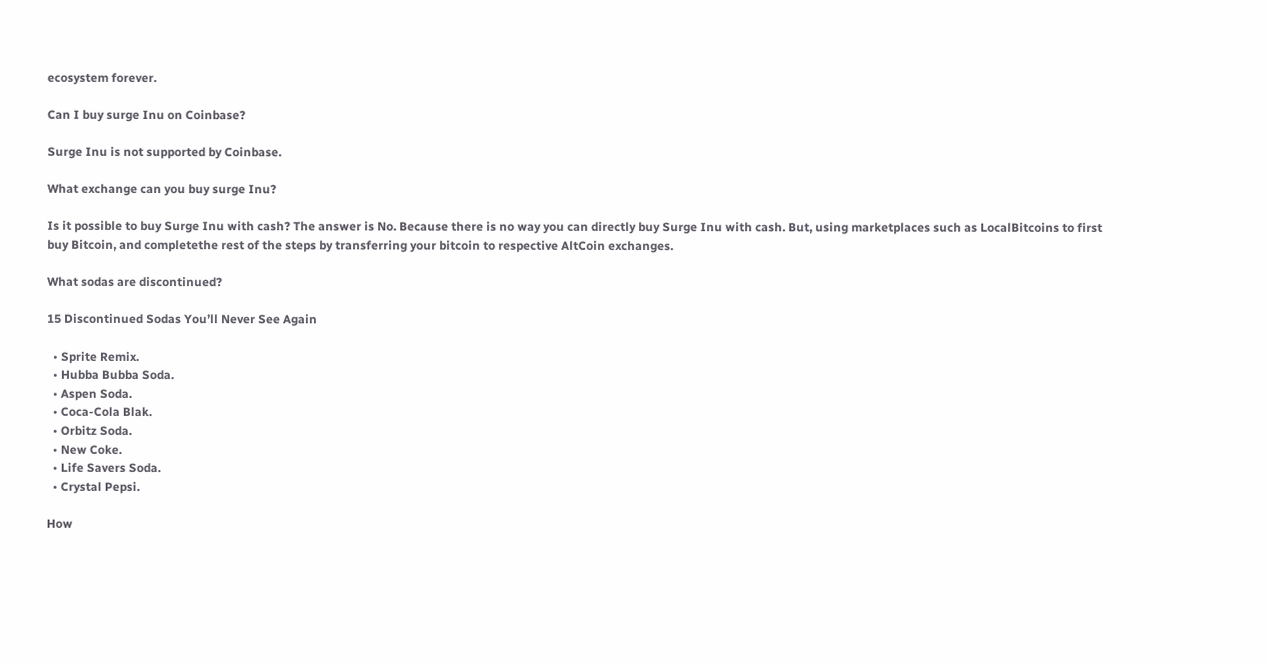ecosystem forever.

Can I buy surge Inu on Coinbase?

Surge Inu is not supported by Coinbase.

What exchange can you buy surge Inu?

Is it possible to buy Surge Inu with cash? The answer is No. Because there is no way you can directly buy Surge Inu with cash. But, using marketplaces such as LocalBitcoins to first buy Bitcoin, and completethe rest of the steps by transferring your bitcoin to respective AltCoin exchanges.

What sodas are discontinued?

15 Discontinued Sodas You’ll Never See Again

  • Sprite Remix.
  • Hubba Bubba Soda.
  • Aspen Soda.
  • Coca-Cola Blak.
  • Orbitz Soda.
  • New Coke.
  • Life Savers Soda.
  • Crystal Pepsi.

How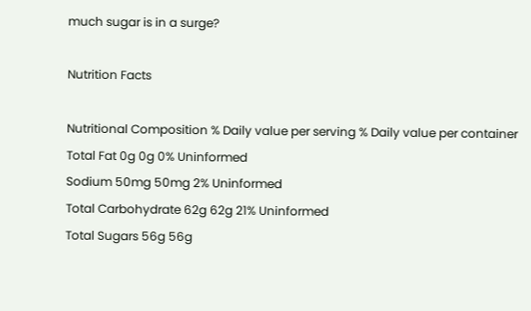much sugar is in a surge?

Nutrition Facts

Nutritional Composition % Daily value per serving % Daily value per container
Total Fat 0g 0g 0% Uninformed
Sodium 50mg 50mg 2% Uninformed
Total Carbohydrate 62g 62g 21% Uninformed
Total Sugars 56g 56g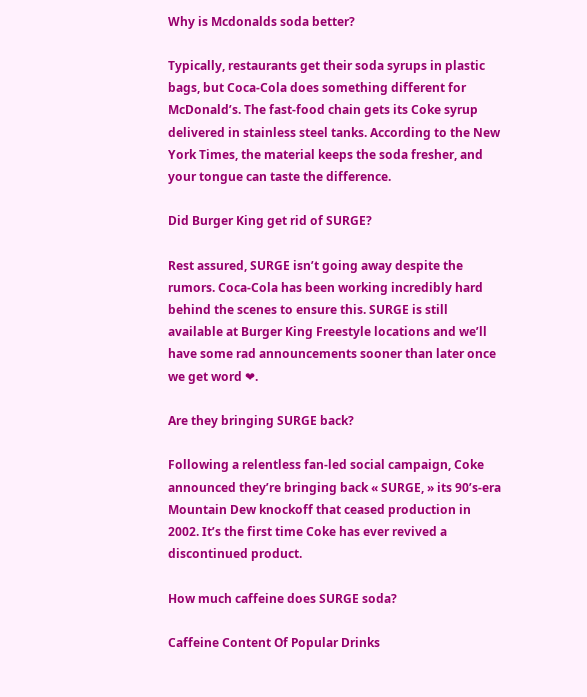Why is Mcdonalds soda better?

Typically, restaurants get their soda syrups in plastic bags, but Coca-Cola does something different for McDonald’s. The fast-food chain gets its Coke syrup delivered in stainless steel tanks. According to the New York Times, the material keeps the soda fresher, and your tongue can taste the difference.

Did Burger King get rid of SURGE?

Rest assured, SURGE isn’t going away despite the rumors. Coca-Cola has been working incredibly hard behind the scenes to ensure this. SURGE is still available at Burger King Freestyle locations and we’ll have some rad announcements sooner than later once we get word ❤.

Are they bringing SURGE back?

Following a relentless fan-led social campaign, Coke announced they’re bringing back « SURGE, » its 90’s-era Mountain Dew knockoff that ceased production in 2002. It’s the first time Coke has ever revived a discontinued product.

How much caffeine does SURGE soda?

Caffeine Content Of Popular Drinks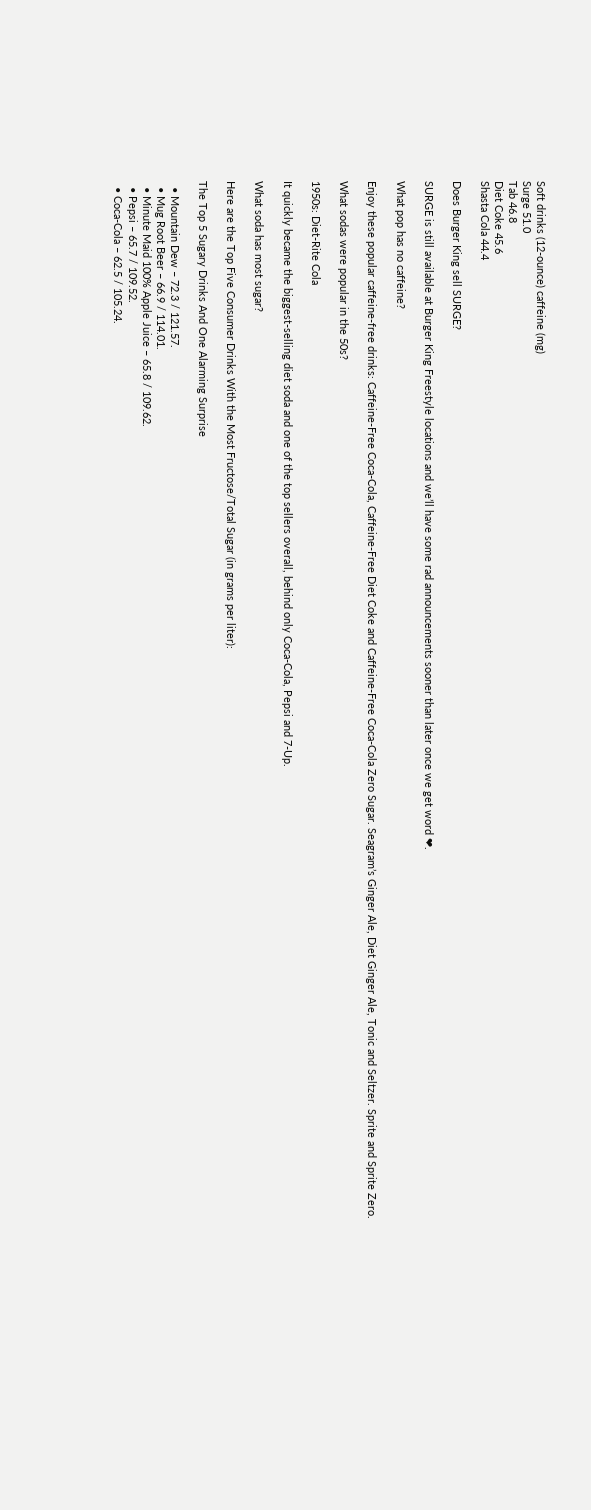Soft drinks (12-ounce) caffeine (mg)
Surge 51.0
Tab 46.8
Diet Coke 45.6
Shasta Cola 44.4

Does Burger King sell SURGE?

SURGE is still available at Burger King Freestyle locations and we’ll have some rad announcements sooner than later once we get word ❤.

What pop has no caffeine?

Enjoy these popular caffeine-free drinks: Caffeine-Free Coca-Cola, Caffeine-Free Diet Coke and Caffeine-Free Coca-Cola Zero Sugar. Seagram’s Ginger Ale, Diet Ginger Ale, Tonic and Seltzer. Sprite and Sprite Zero.

What sodas were popular in the 50s?

1950s: Diet-Rite Cola

It quickly became the biggest-selling diet soda and one of the top sellers overall, behind only Coca-Cola, Pepsi and 7-Up.

What soda has most sugar?

Here are the Top Five Consumer Drinks With the Most Fructose/Total Sugar (in grams per liter):

The Top 5 Sugary Drinks And One Alarming Surprise

  • Mountain Dew – 72.3 / 121.57.
  • Mug Root Beer – 66.9 / 114.01.
  • Minute Maid 100% Apple Juice – 65.8 / 109.62.
  • Pepsi – 65.7 / 109.52.
  • Coca-Cola – 62.5 / 105.24.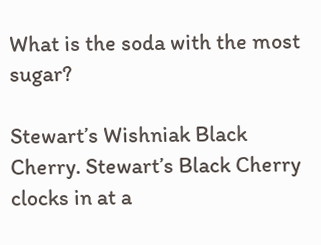What is the soda with the most sugar?

Stewart’s Wishniak Black Cherry. Stewart’s Black Cherry clocks in at a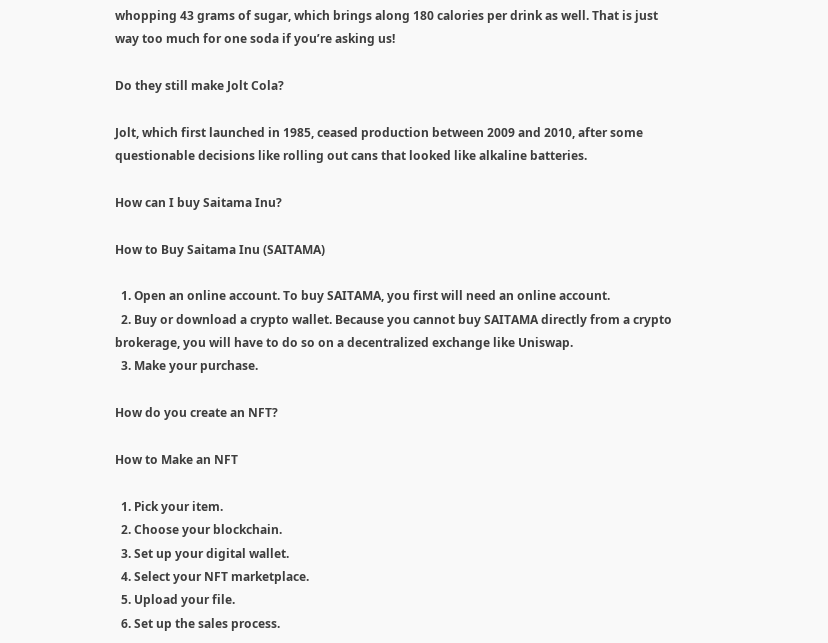whopping 43 grams of sugar, which brings along 180 calories per drink as well. That is just way too much for one soda if you’re asking us!

Do they still make Jolt Cola?

Jolt, which first launched in 1985, ceased production between 2009 and 2010, after some questionable decisions like rolling out cans that looked like alkaline batteries.

How can I buy Saitama Inu?

How to Buy Saitama Inu (SAITAMA)

  1. Open an online account. To buy SAITAMA, you first will need an online account.
  2. Buy or download a crypto wallet. Because you cannot buy SAITAMA directly from a crypto brokerage, you will have to do so on a decentralized exchange like Uniswap.
  3. Make your purchase.

How do you create an NFT?

How to Make an NFT

  1. Pick your item.
  2. Choose your blockchain.
  3. Set up your digital wallet.
  4. Select your NFT marketplace.
  5. Upload your file.
  6. Set up the sales process.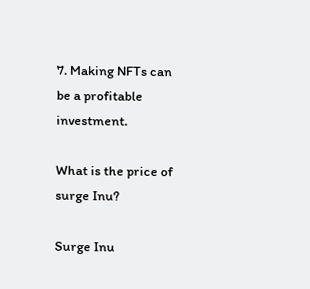7. Making NFTs can be a profitable investment.

What is the price of surge Inu?

Surge Inu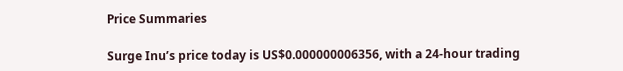Price Summaries

Surge Inu’s price today is US$0.000000006356, with a 24-hour trading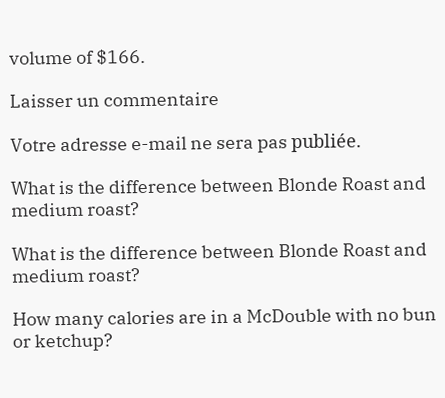volume of $166.

Laisser un commentaire

Votre adresse e-mail ne sera pas publiée.

What is the difference between Blonde Roast and medium roast?

What is the difference between Blonde Roast and medium roast?

How many calories are in a McDouble with no bun or ketchup?